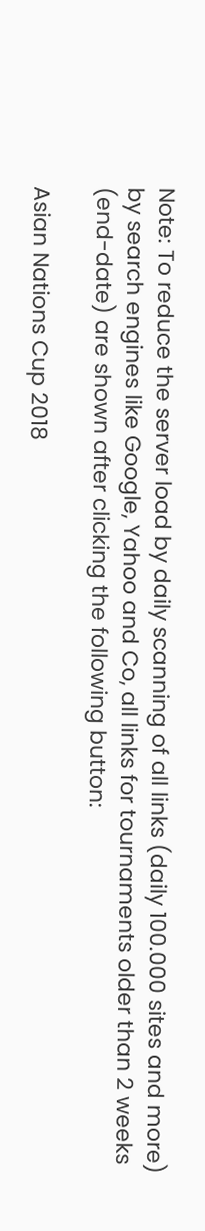Note: To reduce the server load by daily scanning of all links (daily 100.000 sites and more) by search engines like Google, Yahoo and Co, all links for tournaments older than 2 weeks (end-date) are shown after clicking the following button:

Asian Nations Cup 2018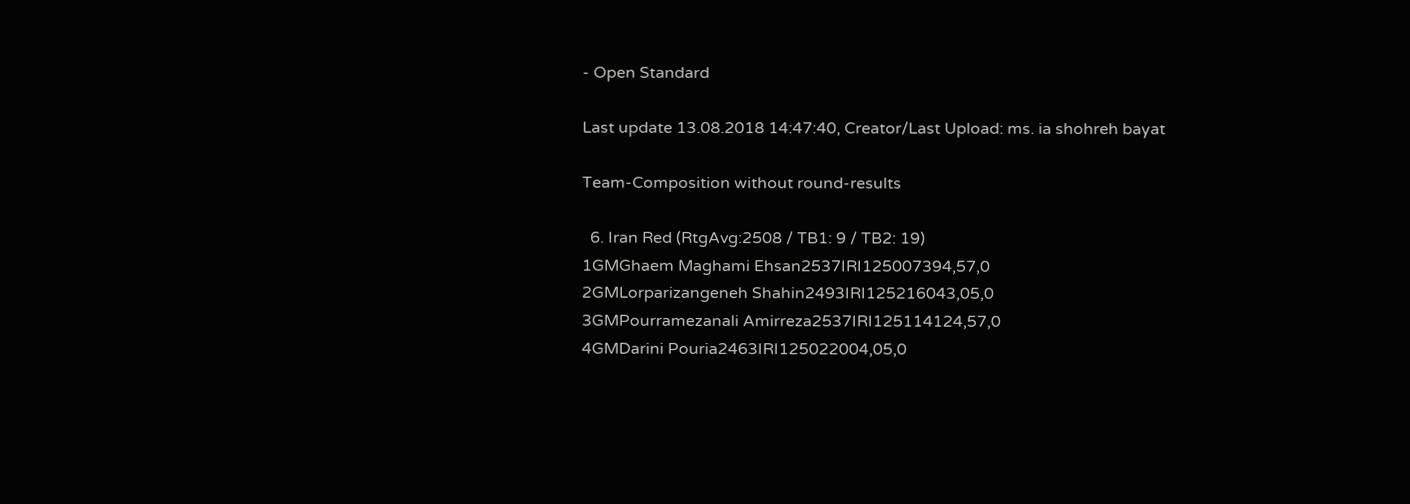- Open Standard

Last update 13.08.2018 14:47:40, Creator/Last Upload: ms. ia shohreh bayat

Team-Composition without round-results

  6. Iran Red (RtgAvg:2508 / TB1: 9 / TB2: 19)
1GMGhaem Maghami Ehsan2537IRI125007394,57,0
2GMLorparizangeneh Shahin2493IRI125216043,05,0
3GMPourramezanali Amirreza2537IRI125114124,57,0
4GMDarini Pouria2463IRI125022004,05,0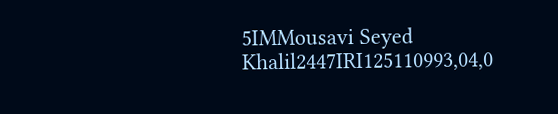5IMMousavi Seyed Khalil2447IRI125110993,04,0